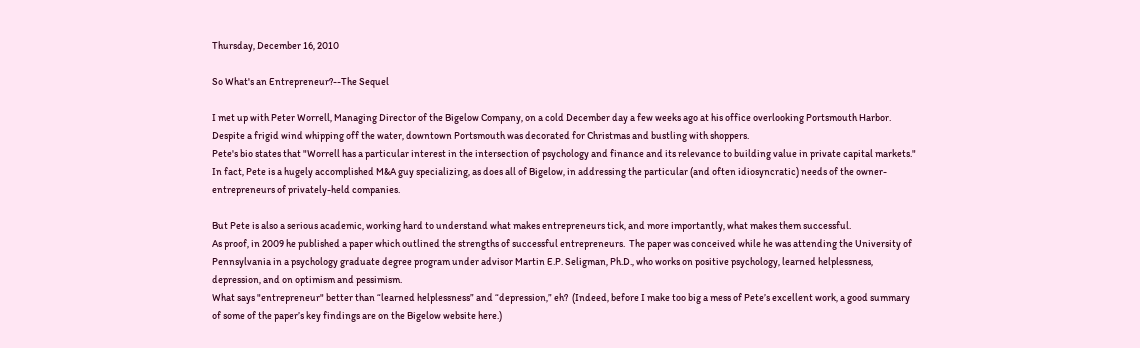Thursday, December 16, 2010

So What's an Entrepreneur?--The Sequel

I met up with Peter Worrell, Managing Director of the Bigelow Company, on a cold December day a few weeks ago at his office overlooking Portsmouth Harbor.  Despite a frigid wind whipping off the water, downtown Portsmouth was decorated for Christmas and bustling with shoppers.
Pete's bio states that "Worrell has a particular interest in the intersection of psychology and finance and its relevance to building value in private capital markets."  In fact, Pete is a hugely accomplished M&A guy specializing, as does all of Bigelow, in addressing the particular (and often idiosyncratic) needs of the owner-entrepreneurs of privately-held companies.

But Pete is also a serious academic, working hard to understand what makes entrepreneurs tick, and more importantly, what makes them successful.
As proof, in 2009 he published a paper which outlined the strengths of successful entrepreneurs.  The paper was conceived while he was attending the University of Pennsylvania in a psychology graduate degree program under advisor Martin E.P. Seligman, Ph.D., who works on positive psychology, learned helplessness, depression, and on optimism and pessimism.
What says "entrepreneur" better than “learned helplessness” and “depression,” eh?  (Indeed, before I make too big a mess of Pete’s excellent work, a good summary of some of the paper’s key findings are on the Bigelow website here.)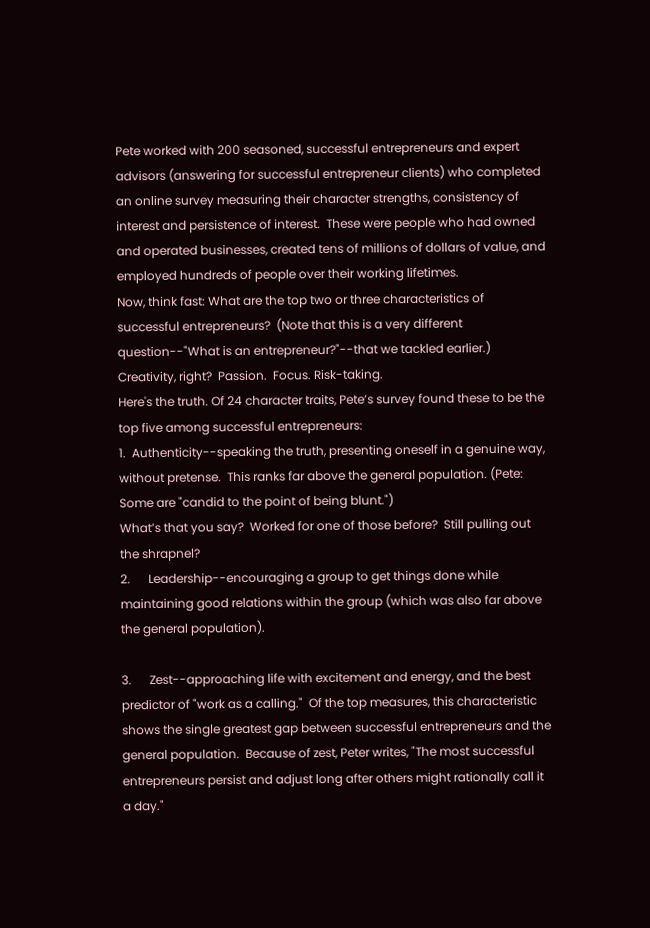Pete worked with 200 seasoned, successful entrepreneurs and expert advisors (answering for successful entrepreneur clients) who completed an online survey measuring their character strengths, consistency of interest and persistence of interest.  These were people who had owned and operated businesses, created tens of millions of dollars of value, and employed hundreds of people over their working lifetimes.
Now, think fast: What are the top two or three characteristics of successful entrepreneurs?  (Note that this is a very different question--"What is an entrepreneur?"--that we tackled earlier.)  Creativity, right?  Passion.  Focus. Risk-taking.
Here's the truth. Of 24 character traits, Pete’s survey found these to be the top five among successful entrepreneurs:
1.  Authenticity--speaking the truth, presenting oneself in a genuine way, without pretense.  This ranks far above the general population. (Pete: Some are "candid to the point of being blunt.")
What’s that you say?  Worked for one of those before?  Still pulling out the shrapnel?
2.      Leadership--encouraging a group to get things done while maintaining good relations within the group (which was also far above the general population).

3.      Zest--approaching life with excitement and energy, and the best predictor of "work as a calling."  Of the top measures, this characteristic shows the single greatest gap between successful entrepreneurs and the general population.  Because of zest, Peter writes, "The most successful entrepreneurs persist and adjust long after others might rationally call it a day."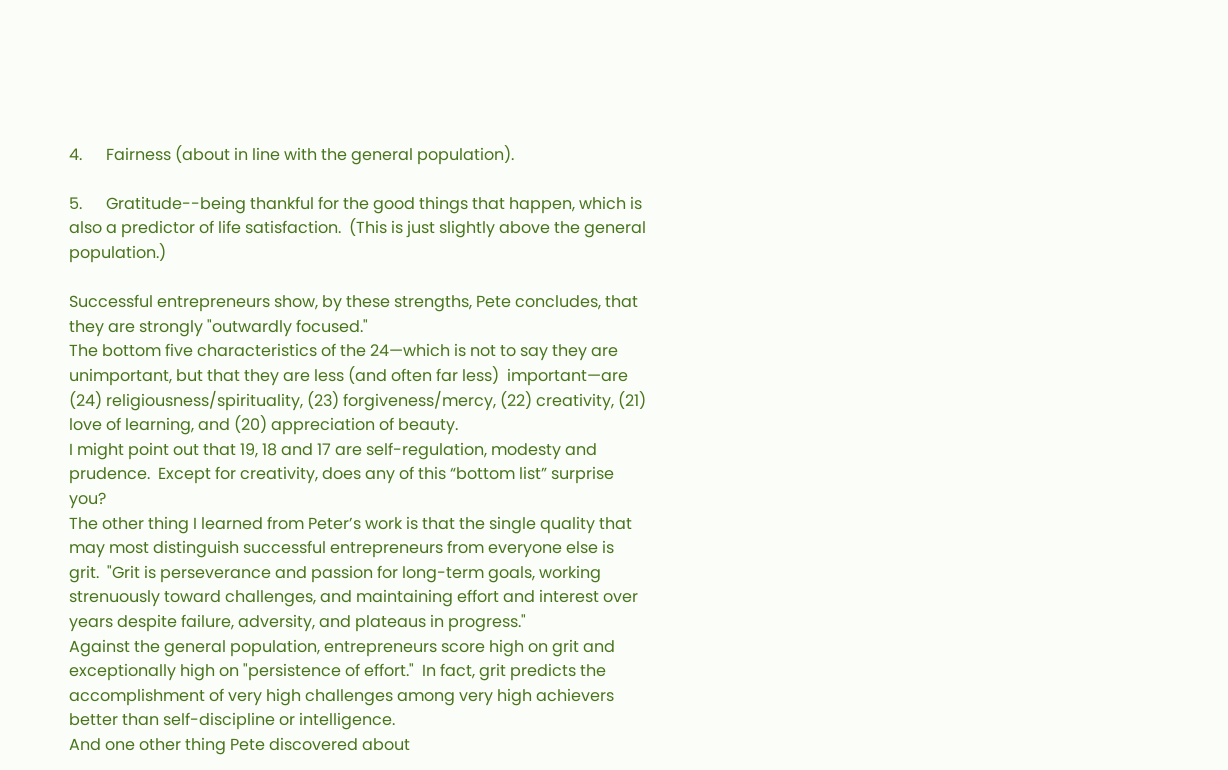4.      Fairness (about in line with the general population).

5.      Gratitude--being thankful for the good things that happen, which is also a predictor of life satisfaction.  (This is just slightly above the general population.)

Successful entrepreneurs show, by these strengths, Pete concludes, that they are strongly "outwardly focused."
The bottom five characteristics of the 24—which is not to say they are unimportant, but that they are less (and often far less)  important—are (24) religiousness/spirituality, (23) forgiveness/mercy, (22) creativity, (21) love of learning, and (20) appreciation of beauty.
I might point out that 19, 18 and 17 are self-regulation, modesty and prudence.  Except for creativity, does any of this “bottom list” surprise you?
The other thing I learned from Peter’s work is that the single quality that may most distinguish successful entrepreneurs from everyone else is grit.  "Grit is perseverance and passion for long-term goals, working strenuously toward challenges, and maintaining effort and interest over years despite failure, adversity, and plateaus in progress."
Against the general population, entrepreneurs score high on grit and exceptionally high on "persistence of effort."  In fact, grit predicts the accomplishment of very high challenges among very high achievers better than self-discipline or intelligence.
And one other thing Pete discovered about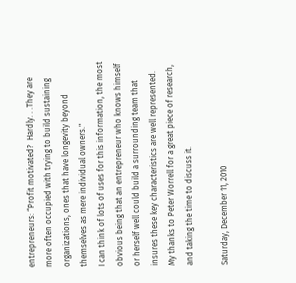entrepreneurs: “Profit motivated?  Hardly. . .They are more often occupied with trying to build sustaining organizations, ones that have longevity beyond themselves as mere individual owners."
I can think of lots of uses for this information, the most obvious being that an entrepreneur who knows himself or herself well could build a surrounding team that insures these key characteristics are well represented.
My thanks to Peter Worrell for a great piece of research, and taking the time to discuss it.

Saturday, December 11, 2010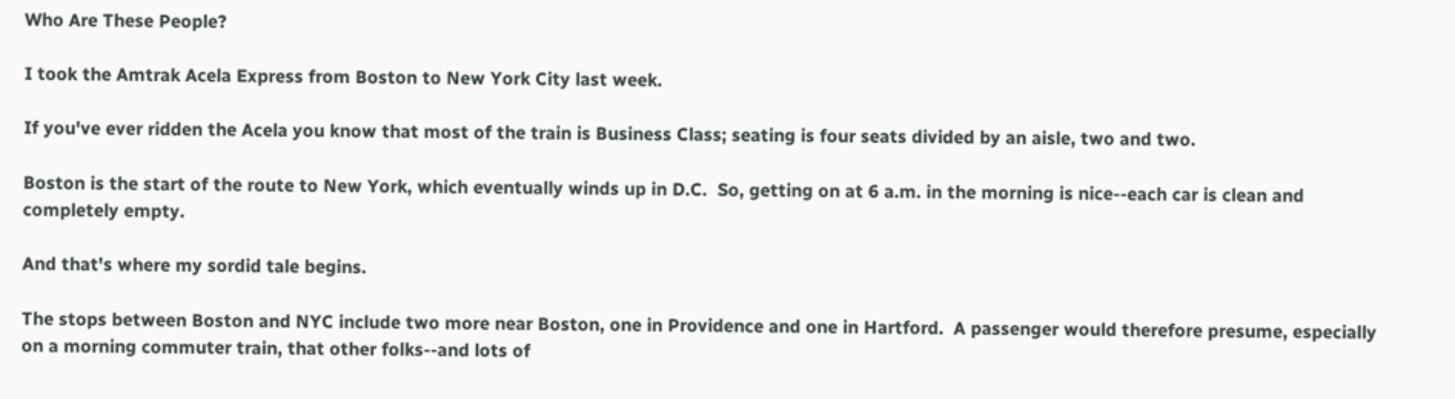Who Are These People?

I took the Amtrak Acela Express from Boston to New York City last week.

If you've ever ridden the Acela you know that most of the train is Business Class; seating is four seats divided by an aisle, two and two.

Boston is the start of the route to New York, which eventually winds up in D.C.  So, getting on at 6 a.m. in the morning is nice--each car is clean and completely empty.

And that's where my sordid tale begins.

The stops between Boston and NYC include two more near Boston, one in Providence and one in Hartford.  A passenger would therefore presume, especially on a morning commuter train, that other folks--and lots of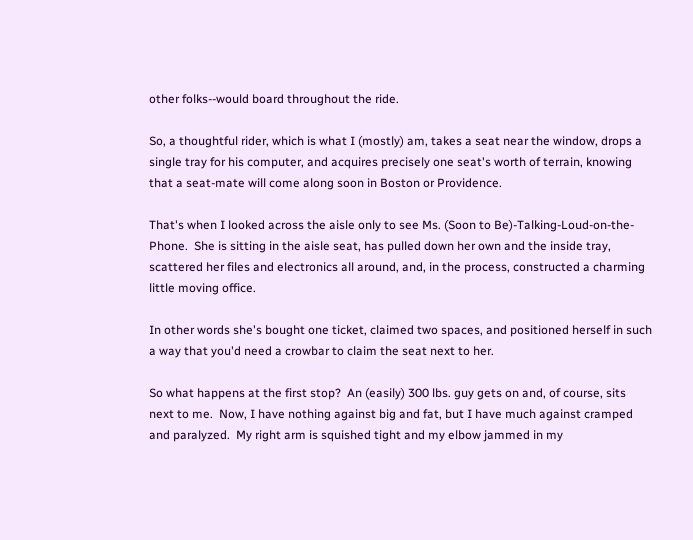other folks--would board throughout the ride.

So, a thoughtful rider, which is what I (mostly) am, takes a seat near the window, drops a single tray for his computer, and acquires precisely one seat's worth of terrain, knowing that a seat-mate will come along soon in Boston or Providence.

That's when I looked across the aisle only to see Ms. (Soon to Be)-Talking-Loud-on-the-Phone.  She is sitting in the aisle seat, has pulled down her own and the inside tray, scattered her files and electronics all around, and, in the process, constructed a charming little moving office.

In other words she's bought one ticket, claimed two spaces, and positioned herself in such a way that you'd need a crowbar to claim the seat next to her.

So what happens at the first stop?  An (easily) 300 lbs. guy gets on and, of course, sits next to me.  Now, I have nothing against big and fat, but I have much against cramped and paralyzed.  My right arm is squished tight and my elbow jammed in my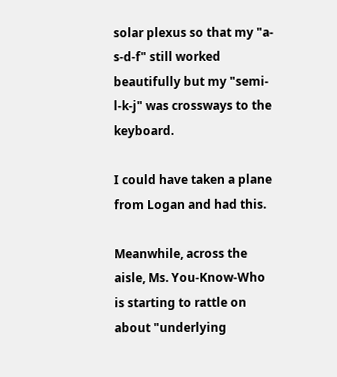solar plexus so that my "a-s-d-f" still worked beautifully but my "semi-l-k-j" was crossways to the keyboard.

I could have taken a plane from Logan and had this.

Meanwhile, across the aisle, Ms. You-Know-Who is starting to rattle on about "underlying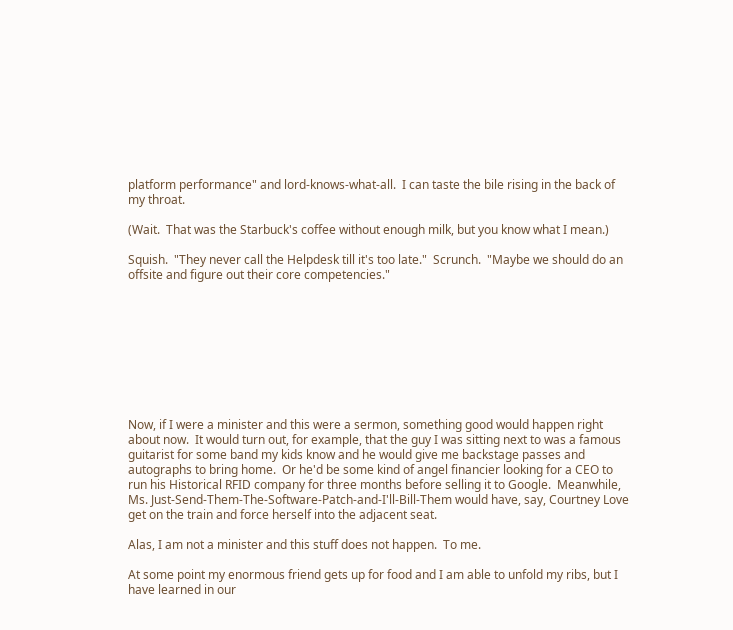platform performance" and lord-knows-what-all.  I can taste the bile rising in the back of my throat.

(Wait.  That was the Starbuck's coffee without enough milk, but you know what I mean.)

Squish.  "They never call the Helpdesk till it's too late."  Scrunch.  "Maybe we should do an offsite and figure out their core competencies."









Now, if I were a minister and this were a sermon, something good would happen right about now.  It would turn out, for example, that the guy I was sitting next to was a famous guitarist for some band my kids know and he would give me backstage passes and autographs to bring home.  Or he'd be some kind of angel financier looking for a CEO to run his Historical RFID company for three months before selling it to Google.  Meanwhile, Ms. Just-Send-Them-The-Software-Patch-and-I'll-Bill-Them would have, say, Courtney Love get on the train and force herself into the adjacent seat.

Alas, I am not a minister and this stuff does not happen.  To me.

At some point my enormous friend gets up for food and I am able to unfold my ribs, but I have learned in our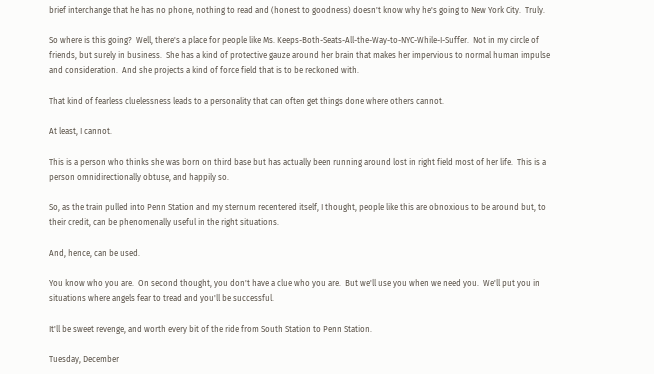brief interchange that he has no phone, nothing to read and (honest to goodness) doesn't know why he's going to New York City.  Truly.

So where is this going?  Well, there's a place for people like Ms. Keeps-Both-Seats-All-the-Way-to-NYC-While-I-Suffer.  Not in my circle of friends, but surely in business.  She has a kind of protective gauze around her brain that makes her impervious to normal human impulse and consideration.  And she projects a kind of force field that is to be reckoned with.

That kind of fearless cluelessness leads to a personality that can often get things done where others cannot.

At least, I cannot.

This is a person who thinks she was born on third base but has actually been running around lost in right field most of her life.  This is a person omnidirectionally obtuse, and happily so.

So, as the train pulled into Penn Station and my sternum recentered itself, I thought, people like this are obnoxious to be around but, to their credit, can be phenomenally useful in the right situations.

And, hence, can be used.

You know who you are.  On second thought, you don't have a clue who you are.  But we'll use you when we need you.  We'll put you in situations where angels fear to tread and you'll be successful.

It'll be sweet revenge, and worth every bit of the ride from South Station to Penn Station.

Tuesday, December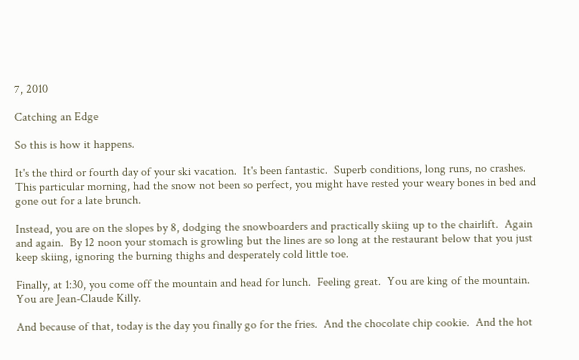7, 2010

Catching an Edge

So this is how it happens.

It's the third or fourth day of your ski vacation.  It's been fantastic.  Superb conditions, long runs, no crashes.  This particular morning, had the snow not been so perfect, you might have rested your weary bones in bed and gone out for a late brunch.

Instead, you are on the slopes by 8, dodging the snowboarders and practically skiing up to the chairlift.  Again and again.  By 12 noon your stomach is growling but the lines are so long at the restaurant below that you just keep skiing, ignoring the burning thighs and desperately cold little toe.

Finally, at 1:30, you come off the mountain and head for lunch.  Feeling great.  You are king of the mountain.  You are Jean-Claude Killy.

And because of that, today is the day you finally go for the fries.  And the chocolate chip cookie.  And the hot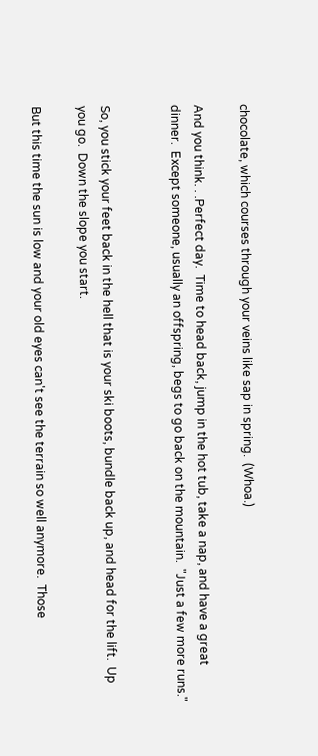chocolate, which courses through your veins like sap in spring.  (Whoa.)

And you think. . .Perfect day.  Time to head back, jump in the hot tub, take a nap, and have a great dinner.  Except someone, usually an offspring, begs to go back on the mountain.  "Just a few more runs."


So, you stick your feet back in the hell that is your ski boots, bundle back up, and head for the lift.  Up you go.  Down the slope you start.

But this time the sun is low and your old eyes can't see the terrain so well anymore.  Those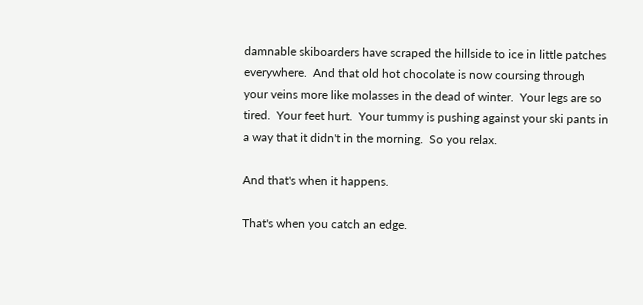damnable skiboarders have scraped the hillside to ice in little patches everywhere.  And that old hot chocolate is now coursing through your veins more like molasses in the dead of winter.  Your legs are so tired.  Your feet hurt.  Your tummy is pushing against your ski pants in a way that it didn't in the morning.  So you relax.

And that's when it happens.

That's when you catch an edge.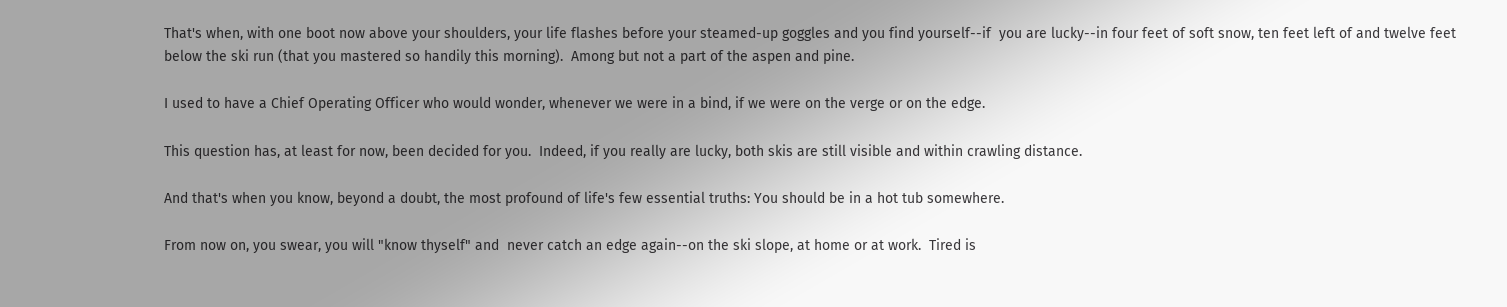That's when, with one boot now above your shoulders, your life flashes before your steamed-up goggles and you find yourself--if  you are lucky--in four feet of soft snow, ten feet left of and twelve feet below the ski run (that you mastered so handily this morning).  Among but not a part of the aspen and pine.

I used to have a Chief Operating Officer who would wonder, whenever we were in a bind, if we were on the verge or on the edge.

This question has, at least for now, been decided for you.  Indeed, if you really are lucky, both skis are still visible and within crawling distance.

And that's when you know, beyond a doubt, the most profound of life's few essential truths: You should be in a hot tub somewhere.

From now on, you swear, you will "know thyself" and  never catch an edge again--on the ski slope, at home or at work.  Tired is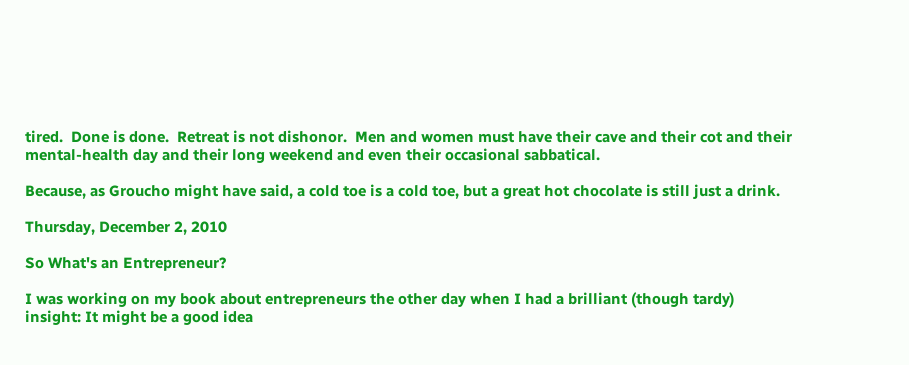tired.  Done is done.  Retreat is not dishonor.  Men and women must have their cave and their cot and their mental-health day and their long weekend and even their occasional sabbatical.

Because, as Groucho might have said, a cold toe is a cold toe, but a great hot chocolate is still just a drink.

Thursday, December 2, 2010

So What's an Entrepreneur?

I was working on my book about entrepreneurs the other day when I had a brilliant (though tardy) insight: It might be a good idea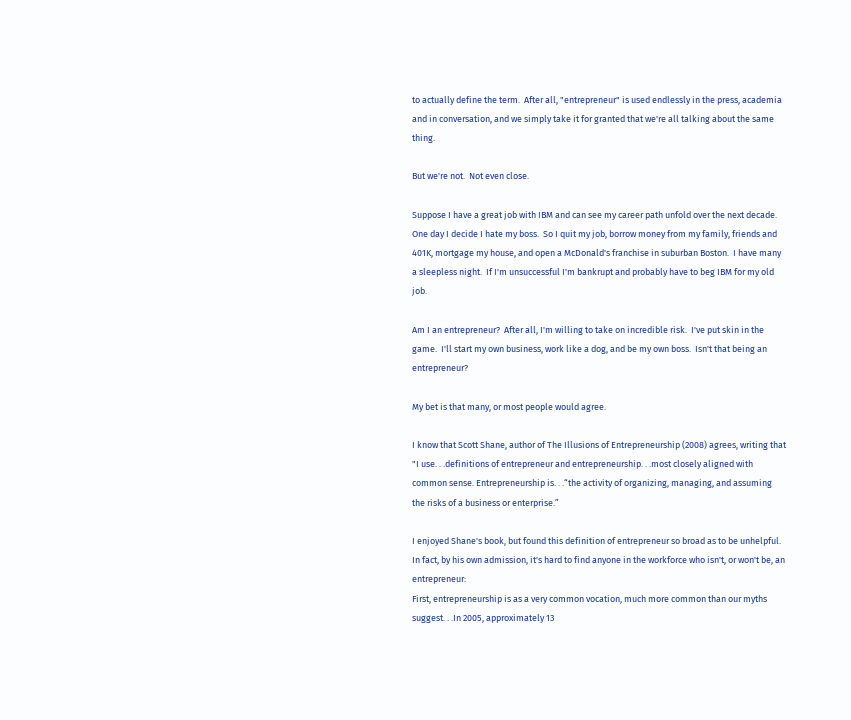to actually define the term.  After all, "entrepreneur" is used endlessly in the press, academia and in conversation, and we simply take it for granted that we're all talking about the same thing.

But we're not.  Not even close.

Suppose I have a great job with IBM and can see my career path unfold over the next decade.  One day I decide I hate my boss.  So I quit my job, borrow money from my family, friends and 401K, mortgage my house, and open a McDonald's franchise in suburban Boston.  I have many a sleepless night.  If I'm unsuccessful I'm bankrupt and probably have to beg IBM for my old job.

Am I an entrepreneur?  After all, I'm willing to take on incredible risk.  I've put skin in the game.  I'll start my own business, work like a dog, and be my own boss.  Isn't that being an entrepreneur?

My bet is that many, or most people would agree.

I know that Scott Shane, author of The Illusions of Entrepreneurship (2008) agrees, writing that "I use. . .definitions of entrepreneur and entrepreneurship. . .most closely aligned with common sense. Entrepreneurship is. . .“the activity of organizing, managing, and assuming the risks of a business or enterprise.”

I enjoyed Shane's book, but found this definition of entrepreneur so broad as to be unhelpful.  In fact, by his own admission, it's hard to find anyone in the workforce who isn't, or won't be, an entrepreneur:
First, entrepreneurship is as a very common vocation, much more common than our myths suggest. . .In 2005, approximately 13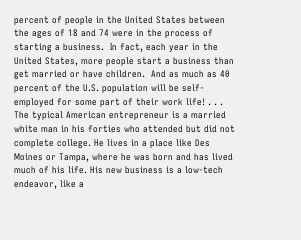percent of people in the United States between the ages of 18 and 74 were in the process of starting a business.  In fact, each year in the United States, more people start a business than get married or have children.  And as much as 40 percent of the U.S. population will be self-employed for some part of their work life! . . .
The typical American entrepreneur is a married white man in his forties who attended but did not complete college. He lives in a place like Des Moines or Tampa, where he was born and has lived much of his life. His new business is a low-tech endeavor, like a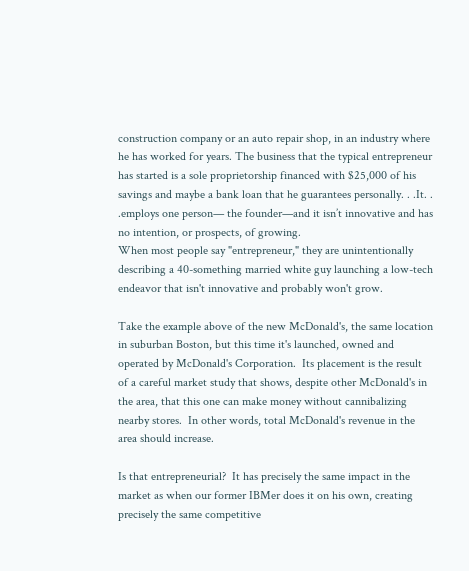construction company or an auto repair shop, in an industry where he has worked for years. The business that the typical entrepreneur has started is a sole proprietorship financed with $25,000 of his savings and maybe a bank loan that he guarantees personally. . .It. . .employs one person— the founder—and it isn’t innovative and has no intention, or prospects, of growing.
When most people say "entrepreneur," they are unintentionally describing a 40-something married white guy launching a low-tech endeavor that isn't innovative and probably won't grow.

Take the example above of the new McDonald's, the same location in suburban Boston, but this time it's launched, owned and operated by McDonald's Corporation.  Its placement is the result of a careful market study that shows, despite other McDonald's in the area, that this one can make money without cannibalizing nearby stores.  In other words, total McDonald's revenue in the area should increase.

Is that entrepreneurial?  It has precisely the same impact in the market as when our former IBMer does it on his own, creating precisely the same competitive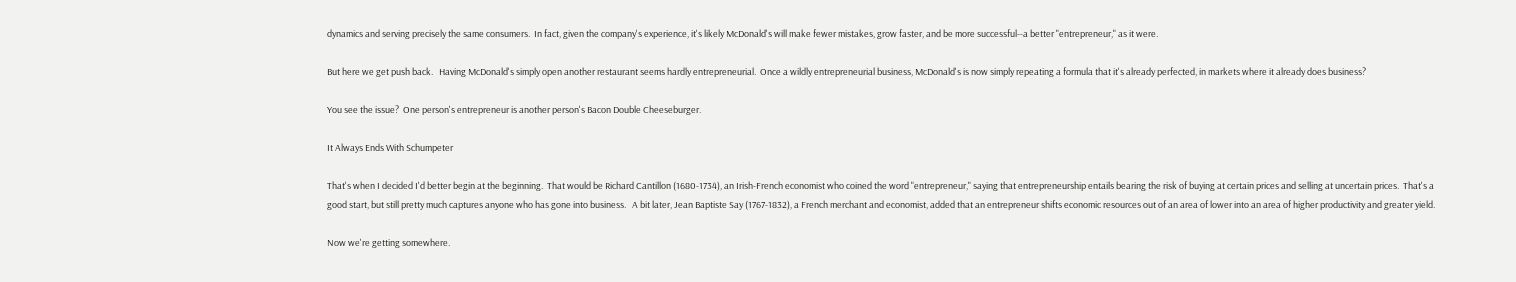dynamics and serving precisely the same consumers.  In fact, given the company's experience, it's likely McDonald's will make fewer mistakes, grow faster, and be more successful--a better "entrepreneur," as it were.

But here we get push back.   Having McDonald's simply open another restaurant seems hardly entrepreneurial.  Once a wildly entrepreneurial business, McDonald's is now simply repeating a formula that it's already perfected, in markets where it already does business?

You see the issue?  One person's entrepreneur is another person's Bacon Double Cheeseburger.

It Always Ends With Schumpeter

That's when I decided I'd better begin at the beginning.  That would be Richard Cantillon (1680-1734), an Irish-French economist who coined the word "entrepreneur," saying that entrepreneurship entails bearing the risk of buying at certain prices and selling at uncertain prices.  That's a good start, but still pretty much captures anyone who has gone into business.   A bit later, Jean Baptiste Say (1767-1832), a French merchant and economist, added that an entrepreneur shifts economic resources out of an area of lower into an area of higher productivity and greater yield.

Now we're getting somewhere.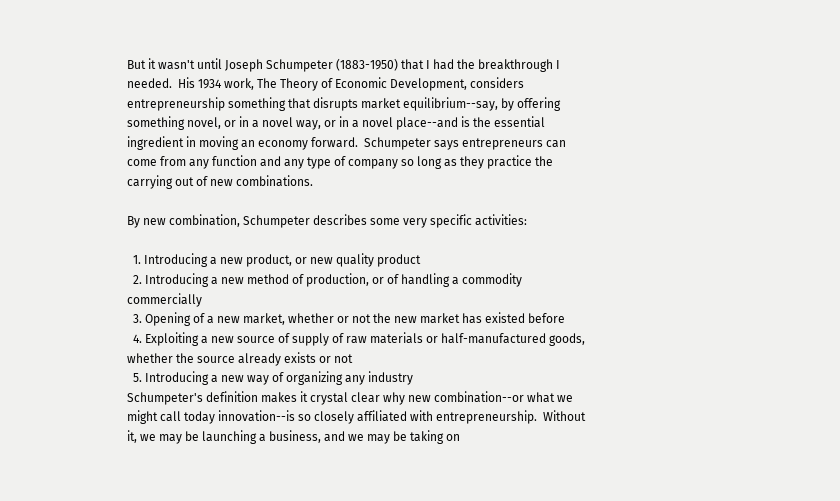But it wasn't until Joseph Schumpeter (1883-1950) that I had the breakthrough I needed.  His 1934 work, The Theory of Economic Development, considers entrepreneurship something that disrupts market equilibrium--say, by offering something novel, or in a novel way, or in a novel place--and is the essential ingredient in moving an economy forward.  Schumpeter says entrepreneurs can come from any function and any type of company so long as they practice the carrying out of new combinations.

By new combination, Schumpeter describes some very specific activities:

  1. Introducing a new product, or new quality product
  2. Introducing a new method of production, or of handling a commodity commercially
  3. Opening of a new market, whether or not the new market has existed before
  4. Exploiting a new source of supply of raw materials or half-manufactured goods, whether the source already exists or not
  5. Introducing a new way of organizing any industry
Schumpeter's definition makes it crystal clear why new combination--or what we might call today innovation--is so closely affiliated with entrepreneurship.  Without it, we may be launching a business, and we may be taking on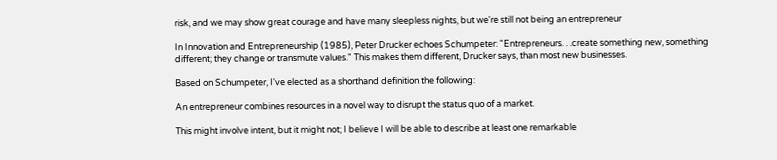risk, and we may show great courage and have many sleepless nights, but we're still not being an entrepreneur

In Innovation and Entrepreneurship (1985), Peter Drucker echoes Schumpeter: "Entrepreneurs. . .create something new, something different; they change or transmute values." This makes them different, Drucker says, than most new businesses.

Based on Schumpeter, I've elected as a shorthand definition the following:

An entrepreneur combines resources in a novel way to disrupt the status quo of a market.

This might involve intent, but it might not; I believe I will be able to describe at least one remarkable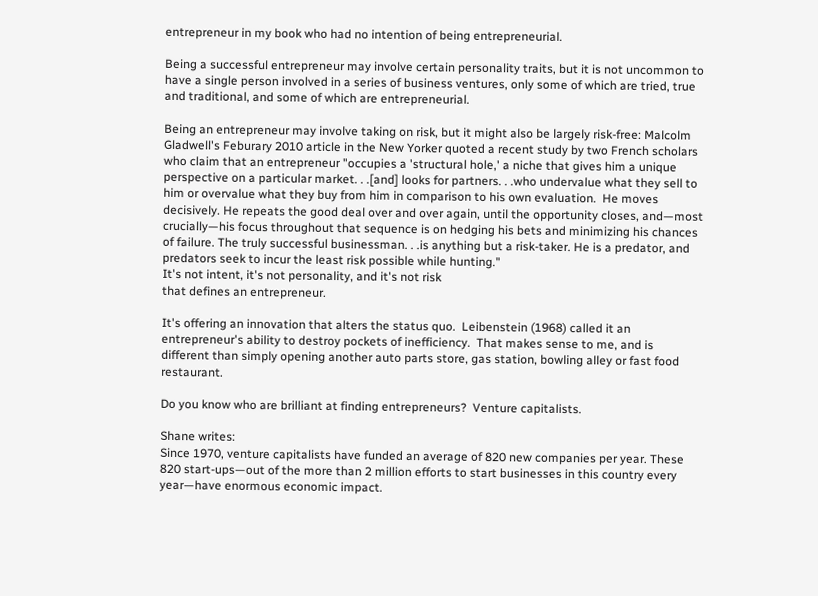entrepreneur in my book who had no intention of being entrepreneurial.

Being a successful entrepreneur may involve certain personality traits, but it is not uncommon to have a single person involved in a series of business ventures, only some of which are tried, true and traditional, and some of which are entrepreneurial.

Being an entrepreneur may involve taking on risk, but it might also be largely risk-free: Malcolm Gladwell's Feburary 2010 article in the New Yorker quoted a recent study by two French scholars who claim that an entrepreneur "occupies a 'structural hole,' a niche that gives him a unique perspective on a particular market. . .[and] looks for partners. . .who undervalue what they sell to him or overvalue what they buy from him in comparison to his own evaluation.  He moves decisively. He repeats the good deal over and over again, until the opportunity closes, and—most crucially—his focus throughout that sequence is on hedging his bets and minimizing his chances of failure. The truly successful businessman. . .is anything but a risk-taker. He is a predator, and predators seek to incur the least risk possible while hunting."
It's not intent, it's not personality, and it's not risk
that defines an entrepreneur.

It's offering an innovation that alters the status quo.  Leibenstein (1968) called it an entrepreneur's ability to destroy pockets of inefficiency.  That makes sense to me, and is different than simply opening another auto parts store, gas station, bowling alley or fast food restaurant.

Do you know who are brilliant at finding entrepreneurs?  Venture capitalists.

Shane writes:
Since 1970, venture capitalists have funded an average of 820 new companies per year. These 820 start-ups—out of the more than 2 million efforts to start businesses in this country every year—have enormous economic impact.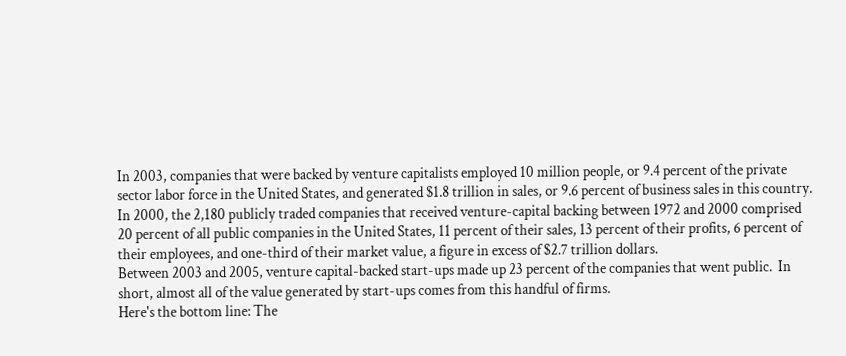In 2003, companies that were backed by venture capitalists employed 10 million people, or 9.4 percent of the private sector labor force in the United States, and generated $1.8 trillion in sales, or 9.6 percent of business sales in this country.
In 2000, the 2,180 publicly traded companies that received venture-capital backing between 1972 and 2000 comprised 20 percent of all public companies in the United States, 11 percent of their sales, 13 percent of their profits, 6 percent of their employees, and one-third of their market value, a figure in excess of $2.7 trillion dollars.
Between 2003 and 2005, venture capital-backed start-ups made up 23 percent of the companies that went public.  In short, almost all of the value generated by start-ups comes from this handful of firms.
Here's the bottom line: The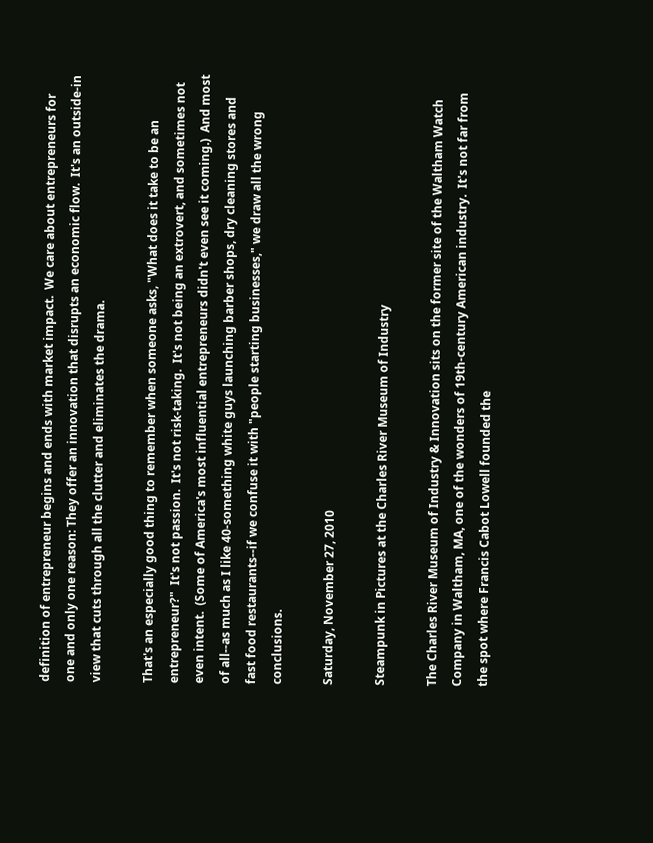definition of entrepreneur begins and ends with market impact.  We care about entrepreneurs for one and only one reason: They offer an innovation that disrupts an economic flow.  It's an outside-in view that cuts through all the clutter and eliminates the drama.

That's an especially good thing to remember when someone asks, "What does it take to be an entrepreneur?"  It's not passion.  It's not risk-taking.  It's not being an extrovert, and sometimes not even intent.  (Some of America's most influential entrepreneurs didn't even see it coming.)  And most of all--as much as I like 40-something white guys launching barber shops, dry cleaning stores and fast food restaurants--if we confuse it with "people starting businesses," we draw all the wrong conclusions.

Saturday, November 27, 2010

Steampunk in Pictures at the Charles River Museum of Industry

The Charles River Museum of Industry & Innovation sits on the former site of the Waltham Watch Company in Waltham, MA, one of the wonders of 19th-century American industry.  It's not far from the spot where Francis Cabot Lowell founded the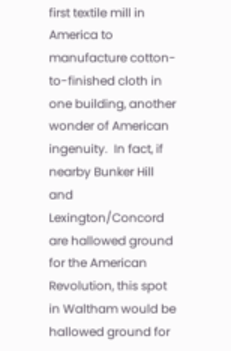first textile mill in America to manufacture cotton-to-finished cloth in one building, another wonder of American ingenuity.  In fact, if nearby Bunker Hill and Lexington/Concord are hallowed ground for the American Revolution, this spot in Waltham would be hallowed ground for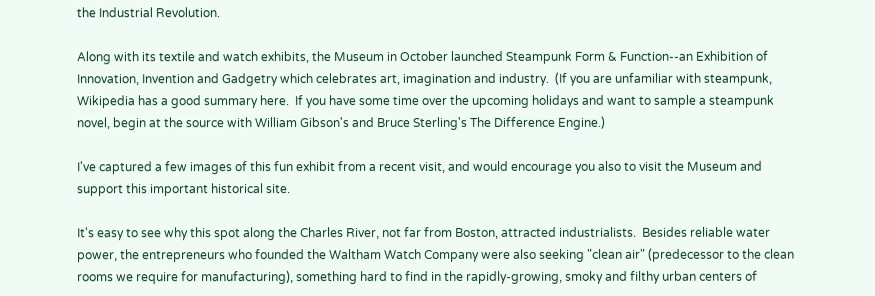the Industrial Revolution.

Along with its textile and watch exhibits, the Museum in October launched Steampunk Form & Function--an Exhibition of Innovation, Invention and Gadgetry which celebrates art, imagination and industry.  (If you are unfamiliar with steampunk, Wikipedia has a good summary here.  If you have some time over the upcoming holidays and want to sample a steampunk novel, begin at the source with William Gibson's and Bruce Sterling's The Difference Engine.)

I've captured a few images of this fun exhibit from a recent visit, and would encourage you also to visit the Museum and support this important historical site.

It's easy to see why this spot along the Charles River, not far from Boston, attracted industrialists.  Besides reliable water power, the entrepreneurs who founded the Waltham Watch Company were also seeking "clean air" (predecessor to the clean rooms we require for manufacturing), something hard to find in the rapidly-growing, smoky and filthy urban centers of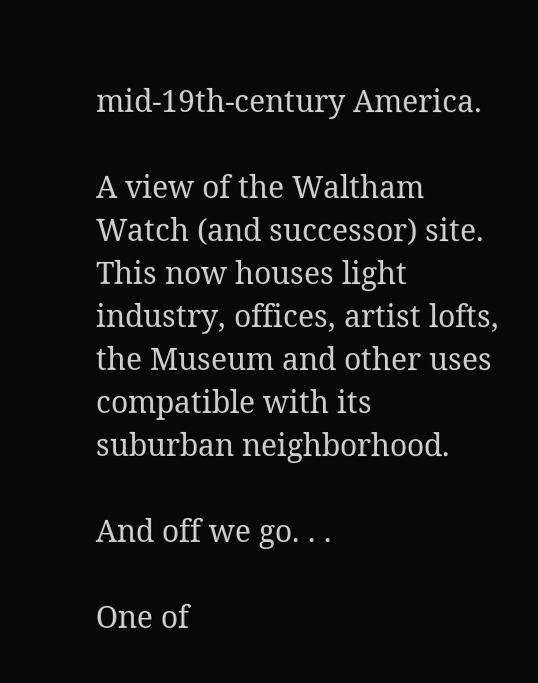mid-19th-century America.

A view of the Waltham Watch (and successor) site.  This now houses light industry, offices, artist lofts, the Museum and other uses compatible with its suburban neighborhood.

And off we go. . .

One of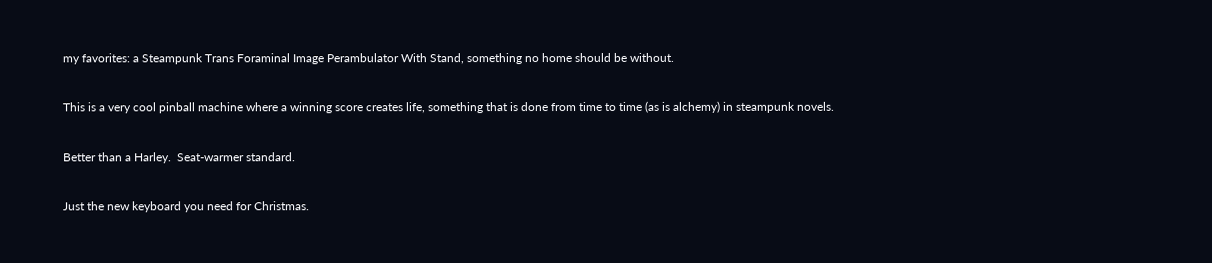my favorites: a Steampunk Trans Foraminal Image Perambulator With Stand, something no home should be without.

This is a very cool pinball machine where a winning score creates life, something that is done from time to time (as is alchemy) in steampunk novels.

Better than a Harley.  Seat-warmer standard.

Just the new keyboard you need for Christmas.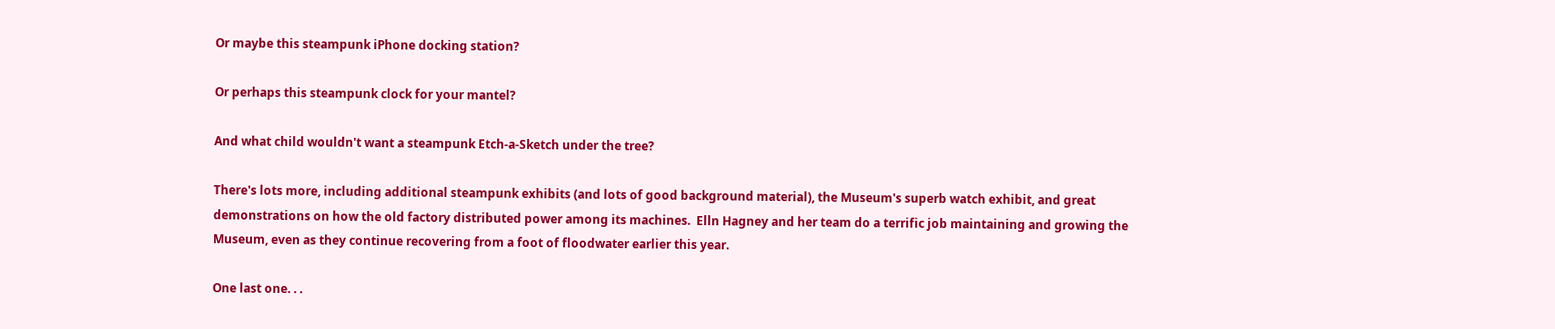Or maybe this steampunk iPhone docking station?

Or perhaps this steampunk clock for your mantel?

And what child wouldn't want a steampunk Etch-a-Sketch under the tree?

There's lots more, including additional steampunk exhibits (and lots of good background material), the Museum's superb watch exhibit, and great demonstrations on how the old factory distributed power among its machines.  Elln Hagney and her team do a terrific job maintaining and growing the Museum, even as they continue recovering from a foot of floodwater earlier this year.

One last one. . .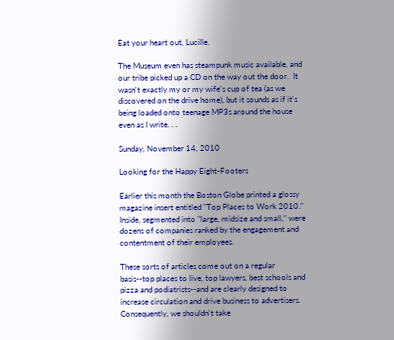Eat your heart out, Lucille.

The Museum even has steampunk music available, and our tribe picked up a CD on the way out the door.  It wasn't exactly my or my wife's cup of tea (as we discovered on the drive home), but it sounds as if it's being loaded onto teenage MP3s around the house even as I write. . .

Sunday, November 14, 2010

Looking for the Happy Eight-Footers

Earlier this month the Boston Globe printed a glossy magazine insert entitled "Top Places to Work 2010."  Inside, segmented into "large, midsize and small," were dozens of companies ranked by the engagement and contentment of their employees.

These sorts of articles come out on a regular basis--top places to live, top lawyers, best schools and pizza and podiatrists--and are clearly designed to increase circulation and drive business to advertisers. Consequently, we shouldn't take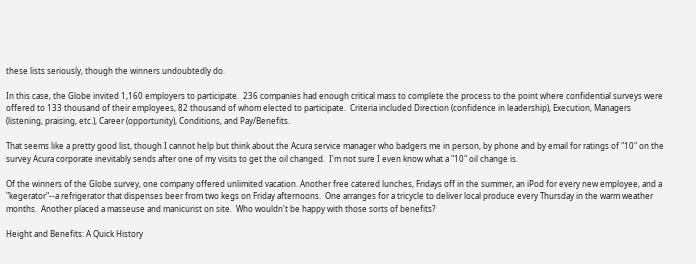these lists seriously, though the winners undoubtedly do.

In this case, the Globe invited 1,160 employers to participate.  236 companies had enough critical mass to complete the process to the point where confidential surveys were offered to 133 thousand of their employees, 82 thousand of whom elected to participate.  Criteria included Direction (confidence in leadership), Execution, Managers (listening, praising, etc.), Career (opportunity), Conditions, and Pay/Benefits.

That seems like a pretty good list, though I cannot help but think about the Acura service manager who badgers me in person, by phone and by email for ratings of "10" on the survey Acura corporate inevitably sends after one of my visits to get the oil changed.  I'm not sure I even know what a "10" oil change is.

Of the winners of the Globe survey, one company offered unlimited vacation. Another free catered lunches, Fridays off in the summer, an iPod for every new employee, and a "kegerator"--a refrigerator that dispenses beer from two kegs on Friday afternoons.  One arranges for a tricycle to deliver local produce every Thursday in the warm weather months.  Another placed a masseuse and manicurist on site.  Who wouldn't be happy with those sorts of benefits?

Height and Benefits: A Quick History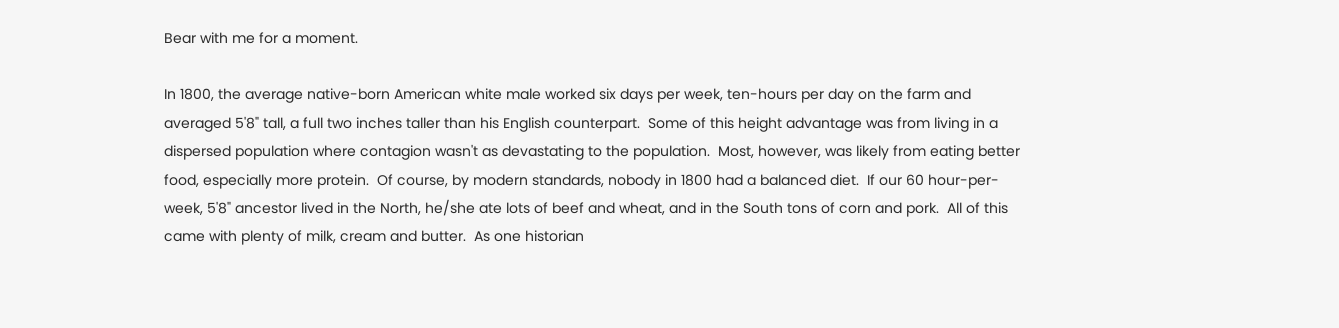Bear with me for a moment.

In 1800, the average native-born American white male worked six days per week, ten-hours per day on the farm and averaged 5'8" tall, a full two inches taller than his English counterpart.  Some of this height advantage was from living in a dispersed population where contagion wasn't as devastating to the population.  Most, however, was likely from eating better food, especially more protein.  Of course, by modern standards, nobody in 1800 had a balanced diet.  If our 60 hour-per-week, 5'8" ancestor lived in the North, he/she ate lots of beef and wheat, and in the South tons of corn and pork.  All of this came with plenty of milk, cream and butter.  As one historian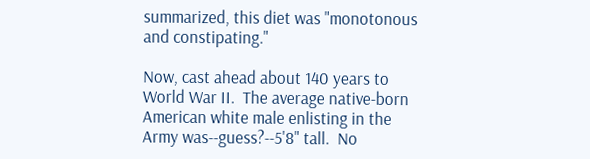summarized, this diet was "monotonous and constipating."

Now, cast ahead about 140 years to World War II.  The average native-born American white male enlisting in the Army was--guess?--5'8" tall.  No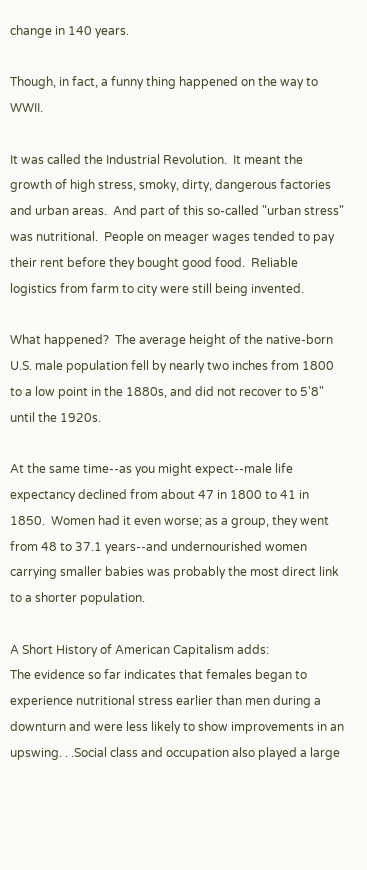change in 140 years.

Though, in fact, a funny thing happened on the way to WWII.

It was called the Industrial Revolution.  It meant the growth of high stress, smoky, dirty, dangerous factories and urban areas.  And part of this so-called "urban stress" was nutritional.  People on meager wages tended to pay their rent before they bought good food.  Reliable logistics from farm to city were still being invented.

What happened?  The average height of the native-born U.S. male population fell by nearly two inches from 1800 to a low point in the 1880s, and did not recover to 5'8" until the 1920s.

At the same time--as you might expect--male life expectancy declined from about 47 in 1800 to 41 in 1850.  Women had it even worse; as a group, they went from 48 to 37.1 years--and undernourished women carrying smaller babies was probably the most direct link to a shorter population.

A Short History of American Capitalism adds:
The evidence so far indicates that females began to experience nutritional stress earlier than men during a downturn and were less likely to show improvements in an upswing. . .Social class and occupation also played a large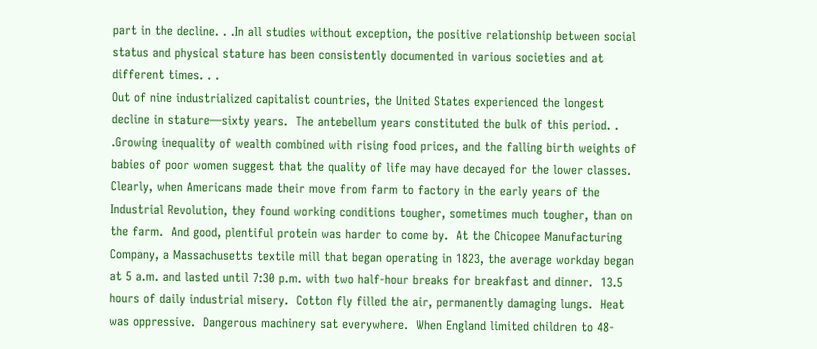part in the decline. . .In all studies without exception, the positive relationship between social status and physical stature has been consistently documented in various societies and at different times. . .
Out of nine industrialized capitalist countries, the United States experienced the longest decline in stature—sixty years.  The antebellum years constituted the bulk of this period. . .Growing inequality of wealth combined with rising food prices, and the falling birth weights of babies of poor women suggest that the quality of life may have decayed for the lower classes.
Clearly, when Americans made their move from farm to factory in the early years of the Industrial Revolution, they found working conditions tougher, sometimes much tougher, than on the farm.  And good, plentiful protein was harder to come by.  At the Chicopee Manufacturing Company, a Massachusetts textile mill that began operating in 1823, the average workday began at 5 a.m. and lasted until 7:30 p.m. with two half-hour breaks for breakfast and dinner.  13.5 hours of daily industrial misery.  Cotton fly filled the air, permanently damaging lungs.  Heat was oppressive.  Dangerous machinery sat everywhere.  When England limited children to 48-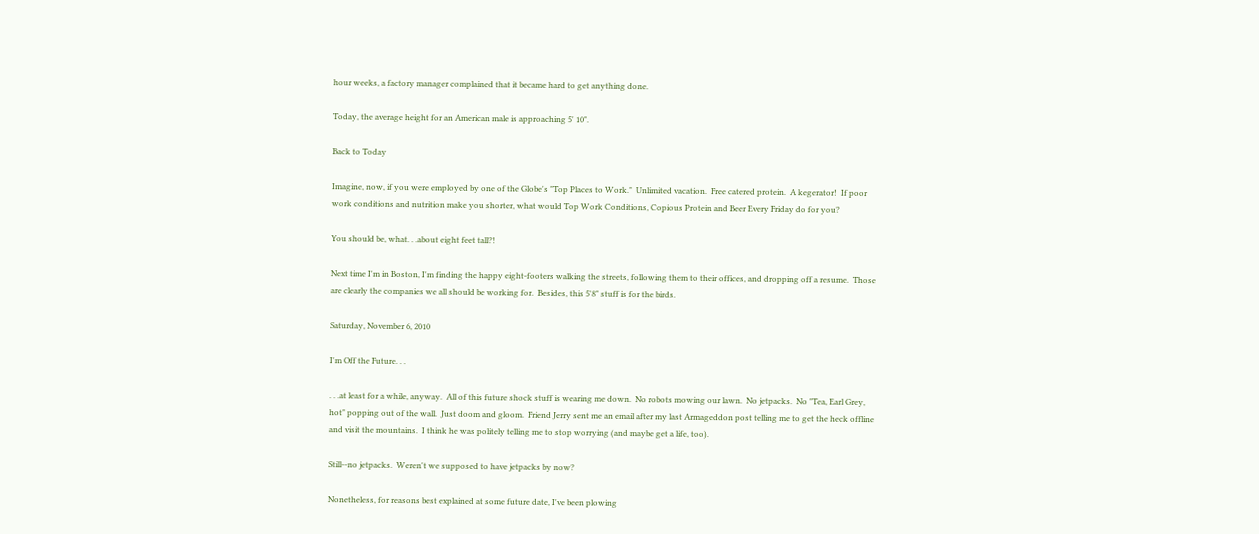hour weeks, a factory manager complained that it became hard to get anything done.

Today, the average height for an American male is approaching 5' 10".

Back to Today

Imagine, now, if you were employed by one of the Globe's "Top Places to Work."  Unlimited vacation.  Free catered protein.  A kegerator!  If poor work conditions and nutrition make you shorter, what would Top Work Conditions, Copious Protein and Beer Every Friday do for you?

You should be, what. . .about eight feet tall?!

Next time I'm in Boston, I'm finding the happy eight-footers walking the streets, following them to their offices, and dropping off a resume.  Those are clearly the companies we all should be working for.  Besides, this 5'8" stuff is for the birds.

Saturday, November 6, 2010

I'm Off the Future. . .

. . .at least for a while, anyway.  All of this future shock stuff is wearing me down.  No robots mowing our lawn.  No jetpacks.  No "Tea, Earl Grey, hot" popping out of the wall.  Just doom and gloom.  Friend Jerry sent me an email after my last Armageddon post telling me to get the heck offline and visit the mountains.  I think he was politely telling me to stop worrying (and maybe get a life, too).

Still--no jetpacks.  Weren't we supposed to have jetpacks by now?

Nonetheless, for reasons best explained at some future date, I've been plowing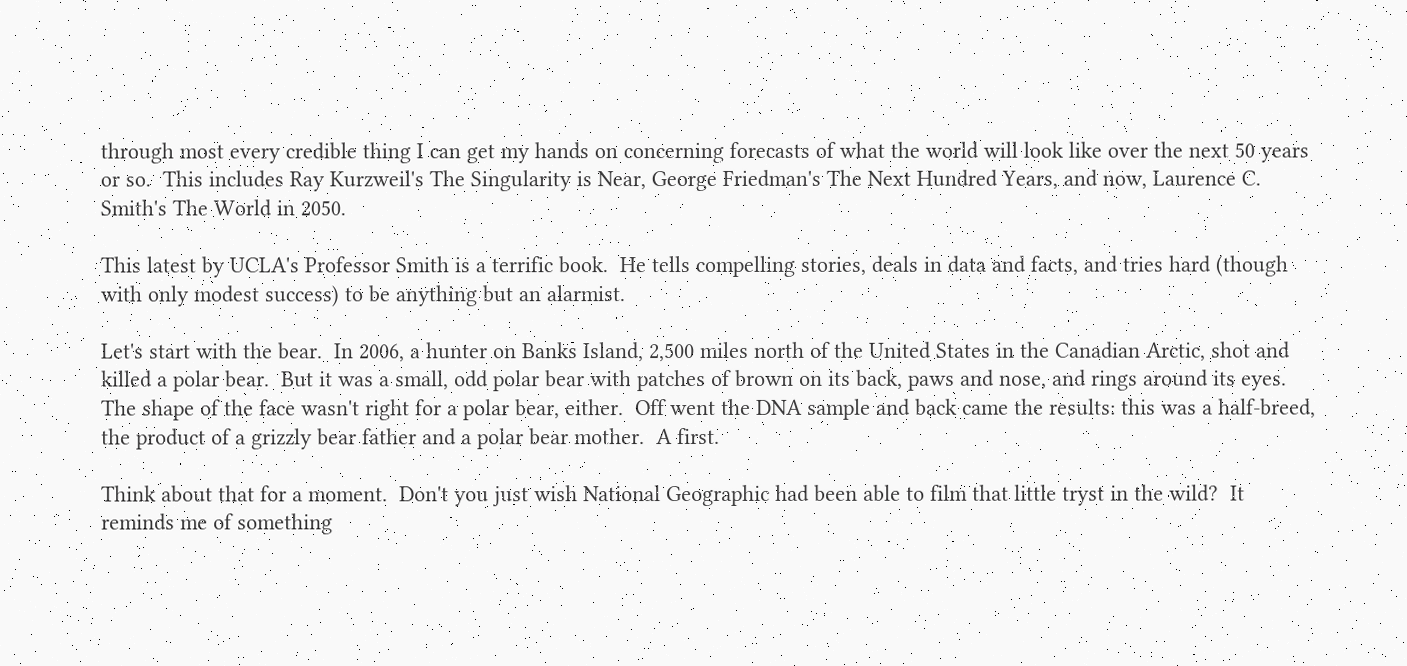through most every credible thing I can get my hands on concerning forecasts of what the world will look like over the next 50 years or so.  This includes Ray Kurzweil's The Singularity is Near, George Friedman's The Next Hundred Years, and now, Laurence C. Smith's The World in 2050.

This latest by UCLA's Professor Smith is a terrific book.  He tells compelling stories, deals in data and facts, and tries hard (though with only modest success) to be anything but an alarmist.

Let's start with the bear.  In 2006, a hunter on Banks Island, 2,500 miles north of the United States in the Canadian Arctic, shot and killed a polar bear.  But it was a small, odd polar bear with patches of brown on its back, paws and nose, and rings around its eyes.  The shape of the face wasn't right for a polar bear, either.  Off went the DNA sample and back came the results: this was a half-breed, the product of a grizzly bear father and a polar bear mother.  A first.

Think about that for a moment.  Don't you just wish National Geographic had been able to film that little tryst in the wild?  It reminds me of something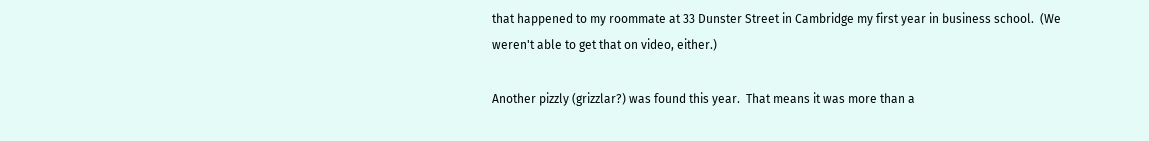that happened to my roommate at 33 Dunster Street in Cambridge my first year in business school.  (We weren't able to get that on video, either.)

Another pizzly (grizzlar?) was found this year.  That means it was more than a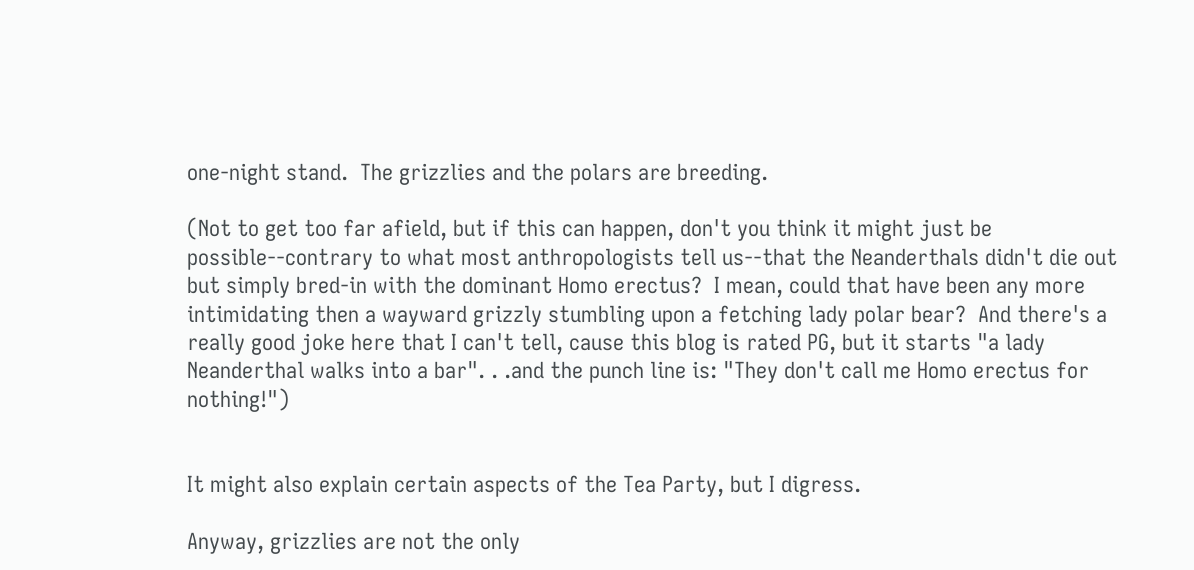one-night stand.  The grizzlies and the polars are breeding.

(Not to get too far afield, but if this can happen, don't you think it might just be possible--contrary to what most anthropologists tell us--that the Neanderthals didn't die out but simply bred-in with the dominant Homo erectus?  I mean, could that have been any more intimidating then a wayward grizzly stumbling upon a fetching lady polar bear?  And there's a really good joke here that I can't tell, cause this blog is rated PG, but it starts "a lady Neanderthal walks into a bar". . .and the punch line is: "They don't call me Homo erectus for nothing!")


It might also explain certain aspects of the Tea Party, but I digress.

Anyway, grizzlies are not the only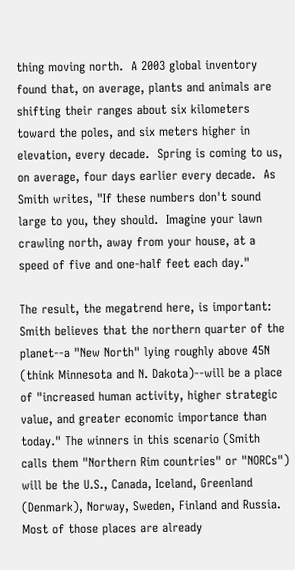thing moving north.  A 2003 global inventory found that, on average, plants and animals are shifting their ranges about six kilometers toward the poles, and six meters higher in elevation, every decade.  Spring is coming to us, on average, four days earlier every decade.  As Smith writes, "If these numbers don't sound large to you, they should.  Imagine your lawn crawling north, away from your house, at a speed of five and one-half feet each day."

The result, the megatrend here, is important: Smith believes that the northern quarter of the planet--a "New North" lying roughly above 45N (think Minnesota and N. Dakota)--will be a place of "increased human activity, higher strategic value, and greater economic importance than today." The winners in this scenario (Smith calls them "Northern Rim countries" or "NORCs") will be the U.S., Canada, Iceland, Greenland (Denmark), Norway, Sweden, Finland and Russia.  Most of those places are already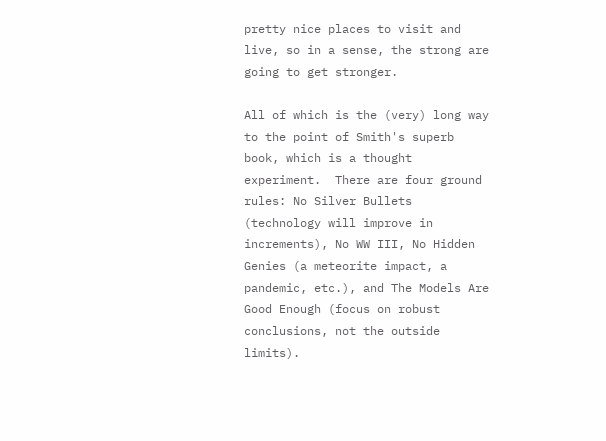pretty nice places to visit and live, so in a sense, the strong are going to get stronger.

All of which is the (very) long way to the point of Smith's superb book, which is a thought experiment.  There are four ground rules: No Silver Bullets (technology will improve in increments), No WW III, No Hidden Genies (a meteorite impact, a pandemic, etc.), and The Models Are Good Enough (focus on robust conclusions, not the outside limits).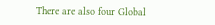There are also four Global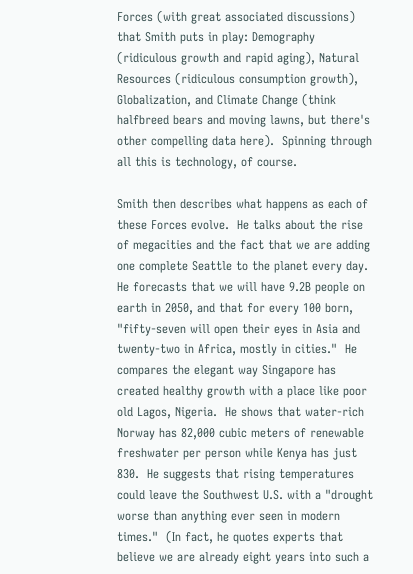Forces (with great associated discussions) that Smith puts in play: Demography (ridiculous growth and rapid aging), Natural Resources (ridiculous consumption growth), Globalization, and Climate Change (think halfbreed bears and moving lawns, but there's other compelling data here).  Spinning through all this is technology, of course.

Smith then describes what happens as each of these Forces evolve.  He talks about the rise of megacities and the fact that we are adding one complete Seattle to the planet every day.  He forecasts that we will have 9.2B people on earth in 2050, and that for every 100 born, "fifty-seven will open their eyes in Asia and twenty-two in Africa, mostly in cities."  He compares the elegant way Singapore has created healthy growth with a place like poor old Lagos, Nigeria.  He shows that water-rich Norway has 82,000 cubic meters of renewable freshwater per person while Kenya has just 830.  He suggests that rising temperatures could leave the Southwest U.S. with a "drought worse than anything ever seen in modern times."  (In fact, he quotes experts that believe we are already eight years into such a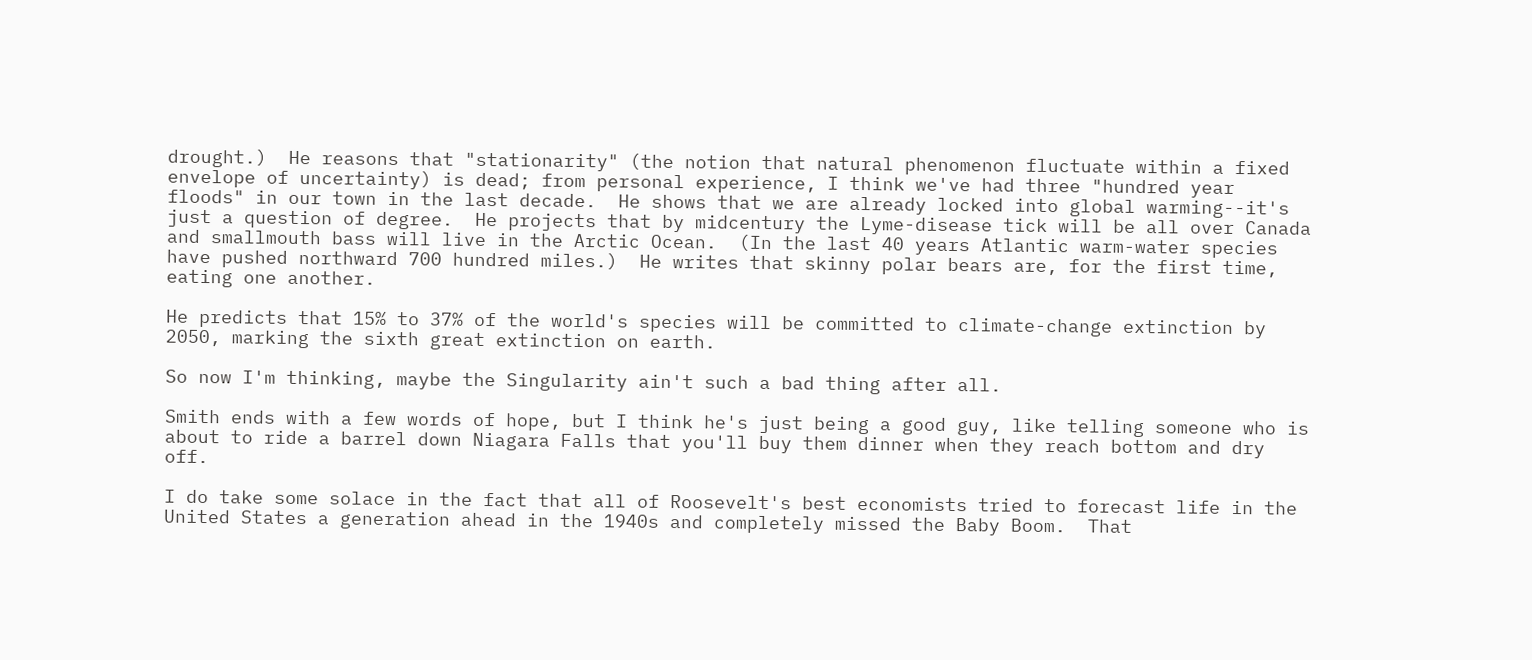drought.)  He reasons that "stationarity" (the notion that natural phenomenon fluctuate within a fixed envelope of uncertainty) is dead; from personal experience, I think we've had three "hundred year floods" in our town in the last decade.  He shows that we are already locked into global warming--it's just a question of degree.  He projects that by midcentury the Lyme-disease tick will be all over Canada and smallmouth bass will live in the Arctic Ocean.  (In the last 40 years Atlantic warm-water species have pushed northward 700 hundred miles.)  He writes that skinny polar bears are, for the first time, eating one another.

He predicts that 15% to 37% of the world's species will be committed to climate-change extinction by 2050, marking the sixth great extinction on earth.

So now I'm thinking, maybe the Singularity ain't such a bad thing after all.

Smith ends with a few words of hope, but I think he's just being a good guy, like telling someone who is about to ride a barrel down Niagara Falls that you'll buy them dinner when they reach bottom and dry off.

I do take some solace in the fact that all of Roosevelt's best economists tried to forecast life in the United States a generation ahead in the 1940s and completely missed the Baby Boom.  That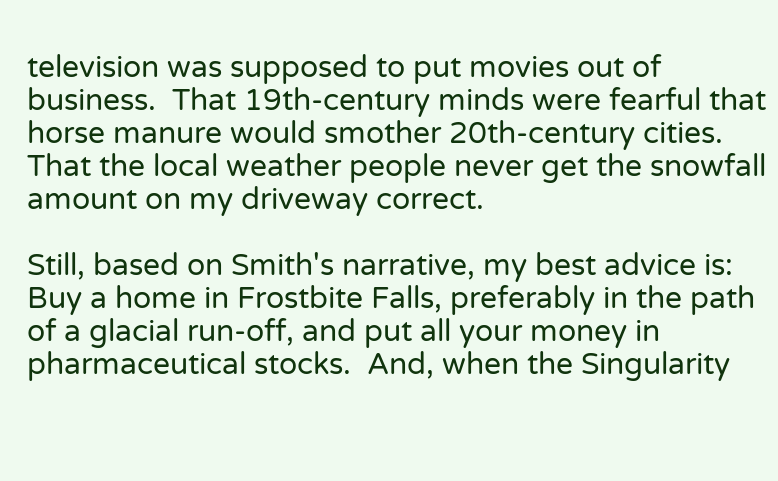television was supposed to put movies out of business.  That 19th-century minds were fearful that horse manure would smother 20th-century cities.  That the local weather people never get the snowfall amount on my driveway correct.

Still, based on Smith's narrative, my best advice is: Buy a home in Frostbite Falls, preferably in the path of a glacial run-off, and put all your money in pharmaceutical stocks.  And, when the Singularity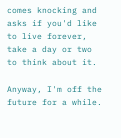comes knocking and asks if you'd like to live forever, take a day or two to think about it.

Anyway, I'm off the future for a while.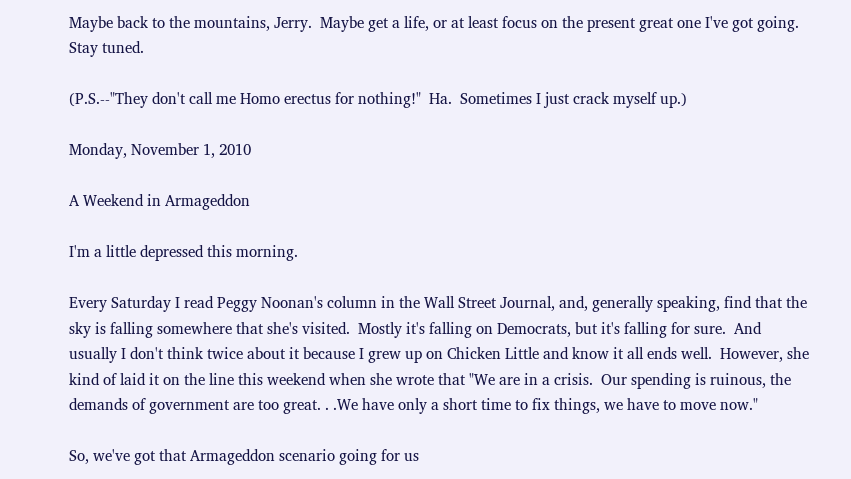Maybe back to the mountains, Jerry.  Maybe get a life, or at least focus on the present great one I've got going.  Stay tuned.

(P.S.--"They don't call me Homo erectus for nothing!"  Ha.  Sometimes I just crack myself up.)

Monday, November 1, 2010

A Weekend in Armageddon

I'm a little depressed this morning.

Every Saturday I read Peggy Noonan's column in the Wall Street Journal, and, generally speaking, find that the sky is falling somewhere that she's visited.  Mostly it's falling on Democrats, but it's falling for sure.  And usually I don't think twice about it because I grew up on Chicken Little and know it all ends well.  However, she kind of laid it on the line this weekend when she wrote that "We are in a crisis.  Our spending is ruinous, the demands of government are too great. . .We have only a short time to fix things, we have to move now."

So, we've got that Armageddon scenario going for us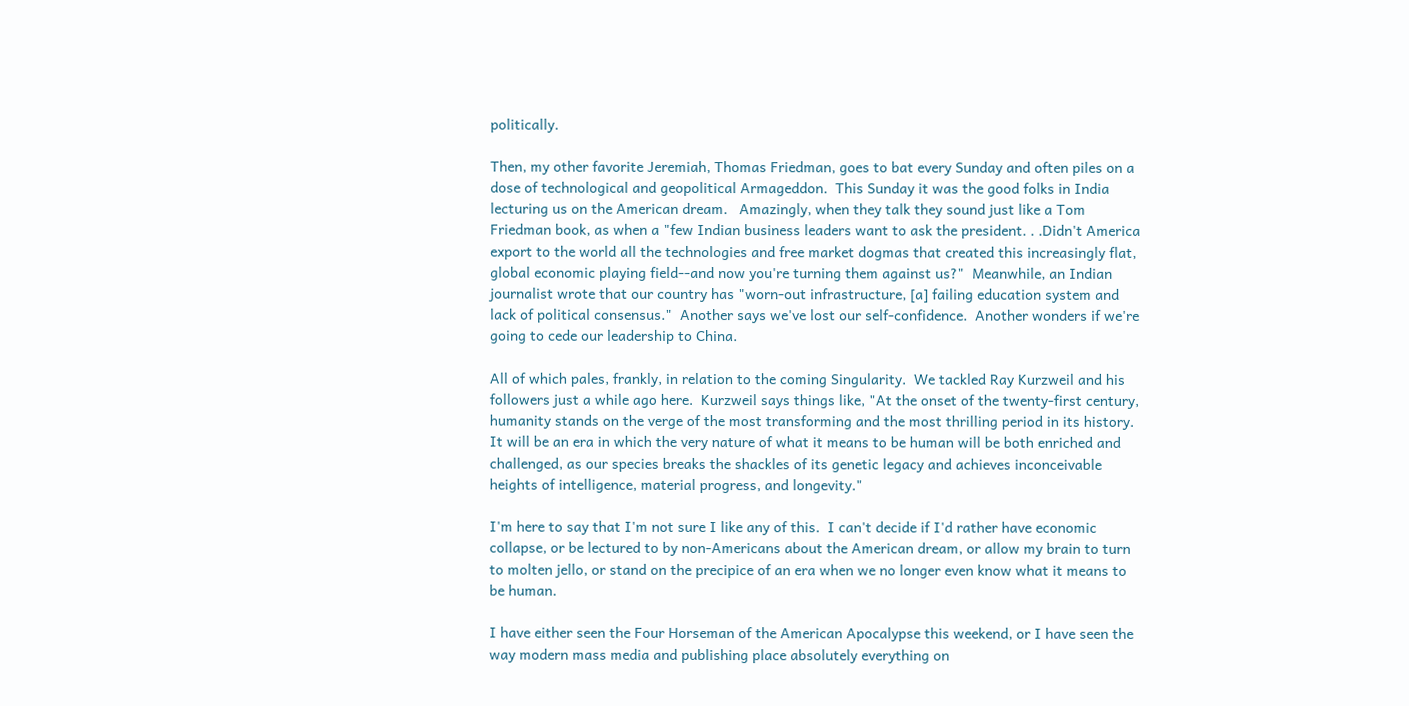politically.

Then, my other favorite Jeremiah, Thomas Friedman, goes to bat every Sunday and often piles on a dose of technological and geopolitical Armageddon.  This Sunday it was the good folks in India lecturing us on the American dream.   Amazingly, when they talk they sound just like a Tom Friedman book, as when a "few Indian business leaders want to ask the president. . .Didn't America export to the world all the technologies and free market dogmas that created this increasingly flat, global economic playing field--and now you're turning them against us?"  Meanwhile, an Indian journalist wrote that our country has "worn-out infrastructure, [a] failing education system and lack of political consensus."  Another says we've lost our self-confidence.  Another wonders if we're going to cede our leadership to China.

All of which pales, frankly, in relation to the coming Singularity.  We tackled Ray Kurzweil and his followers just a while ago here.  Kurzweil says things like, "At the onset of the twenty-first century, humanity stands on the verge of the most transforming and the most thrilling period in its history. It will be an era in which the very nature of what it means to be human will be both enriched and challenged, as our species breaks the shackles of its genetic legacy and achieves inconceivable heights of intelligence, material progress, and longevity."

I'm here to say that I'm not sure I like any of this.  I can't decide if I'd rather have economic collapse, or be lectured to by non-Americans about the American dream, or allow my brain to turn to molten jello, or stand on the precipice of an era when we no longer even know what it means to be human.

I have either seen the Four Horseman of the American Apocalypse this weekend, or I have seen the way modern mass media and publishing place absolutely everything on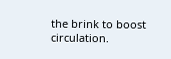the brink to boost circulation.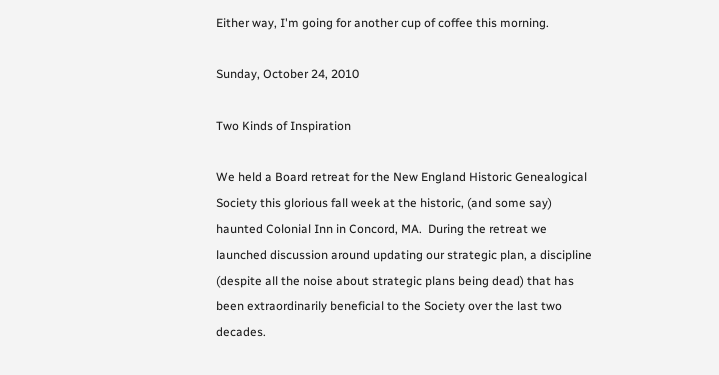Either way, I'm going for another cup of coffee this morning.

Sunday, October 24, 2010

Two Kinds of Inspiration

We held a Board retreat for the New England Historic Genealogical Society this glorious fall week at the historic, (and some say) haunted Colonial Inn in Concord, MA.  During the retreat we launched discussion around updating our strategic plan, a discipline (despite all the noise about strategic plans being dead) that has been extraordinarily beneficial to the Society over the last two decades.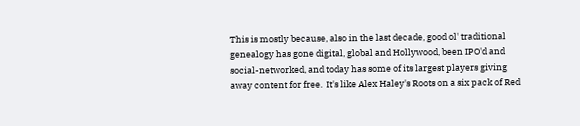This is mostly because, also in the last decade, good ol' traditional genealogy has gone digital, global and Hollywood, been IPO'd and social-networked, and today has some of its largest players giving away content for free.  It's like Alex Haley's Roots on a six pack of Red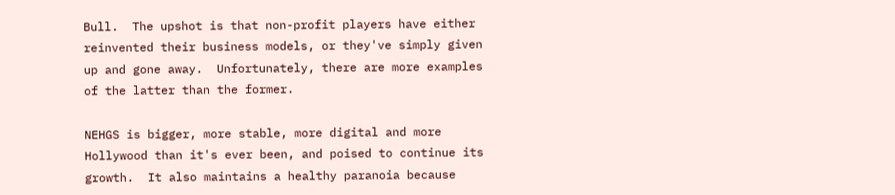Bull.  The upshot is that non-profit players have either reinvented their business models, or they've simply given up and gone away.  Unfortunately, there are more examples of the latter than the former.

NEHGS is bigger, more stable, more digital and more Hollywood than it's ever been, and poised to continue its growth.  It also maintains a healthy paranoia because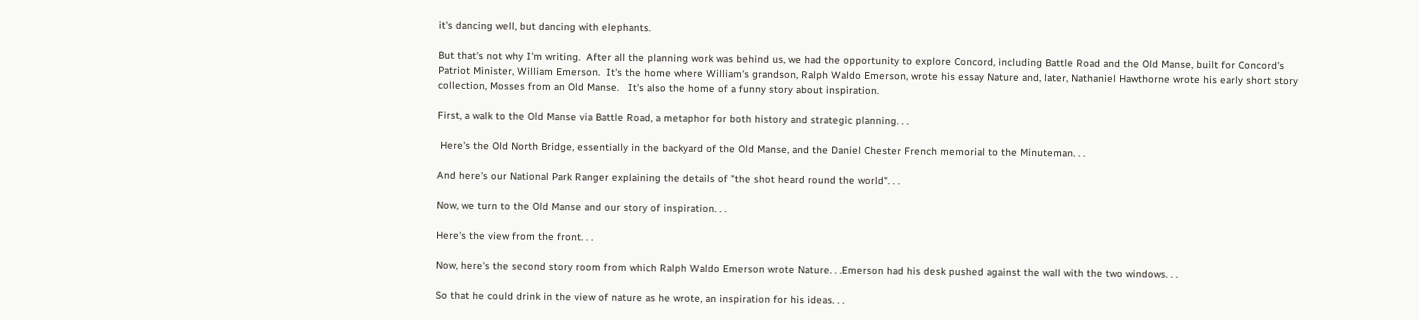it's dancing well, but dancing with elephants.

But that's not why I'm writing.  After all the planning work was behind us, we had the opportunity to explore Concord, including Battle Road and the Old Manse, built for Concord's Patriot Minister, William Emerson.  It's the home where William's grandson, Ralph Waldo Emerson, wrote his essay Nature and, later, Nathaniel Hawthorne wrote his early short story collection, Mosses from an Old Manse.   It's also the home of a funny story about inspiration.

First, a walk to the Old Manse via Battle Road, a metaphor for both history and strategic planning. . .

 Here's the Old North Bridge, essentially in the backyard of the Old Manse, and the Daniel Chester French memorial to the Minuteman. . .

And here's our National Park Ranger explaining the details of "the shot heard round the world". . .

Now, we turn to the Old Manse and our story of inspiration. . .

Here's the view from the front. . .

Now, here's the second story room from which Ralph Waldo Emerson wrote Nature. . .Emerson had his desk pushed against the wall with the two windows. . .

So that he could drink in the view of nature as he wrote, an inspiration for his ideas. . .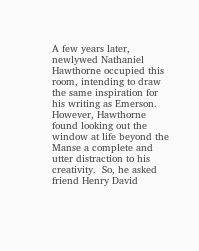A few years later, newlywed Nathaniel Hawthorne occupied this room, intending to draw the same inspiration for his writing as Emerson.  However, Hawthorne found looking out the window at life beyond the Manse a complete and utter distraction to his creativity.  So, he asked friend Henry David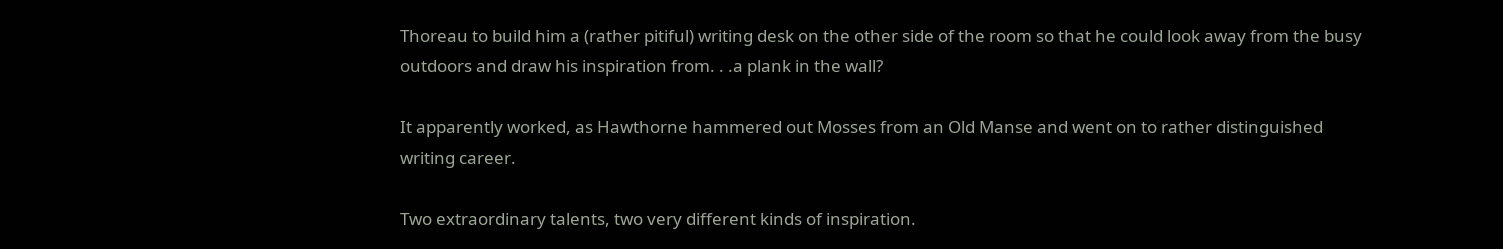Thoreau to build him a (rather pitiful) writing desk on the other side of the room so that he could look away from the busy outdoors and draw his inspiration from. . .a plank in the wall?

It apparently worked, as Hawthorne hammered out Mosses from an Old Manse and went on to rather distinguished writing career.

Two extraordinary talents, two very different kinds of inspiration.